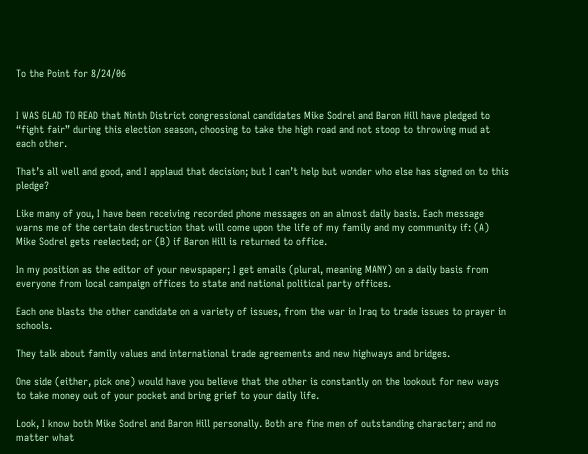To the Point for 8/24/06


I WAS GLAD TO READ that Ninth District congressional candidates Mike Sodrel and Baron Hill have pledged to “fight fair” during this election season, choosing to take the high road and not stoop to throwing mud at each other.

That’s all well and good, and I applaud that decision; but I can’t help but wonder who else has signed on to this pledge?

Like many of you, I have been receiving recorded phone messages on an almost daily basis. Each message warns me of the certain destruction that will come upon the life of my family and my community if: (A) Mike Sodrel gets reelected; or (B) if Baron Hill is returned to office.

In my position as the editor of your newspaper; I get emails (plural, meaning MANY) on a daily basis from everyone from local campaign offices to state and national political party offices.

Each one blasts the other candidate on a variety of issues, from the war in Iraq to trade issues to prayer in schools.

They talk about family values and international trade agreements and new highways and bridges.

One side (either, pick one) would have you believe that the other is constantly on the lookout for new ways to take money out of your pocket and bring grief to your daily life.

Look, I know both Mike Sodrel and Baron Hill personally. Both are fine men of outstanding character; and no matter what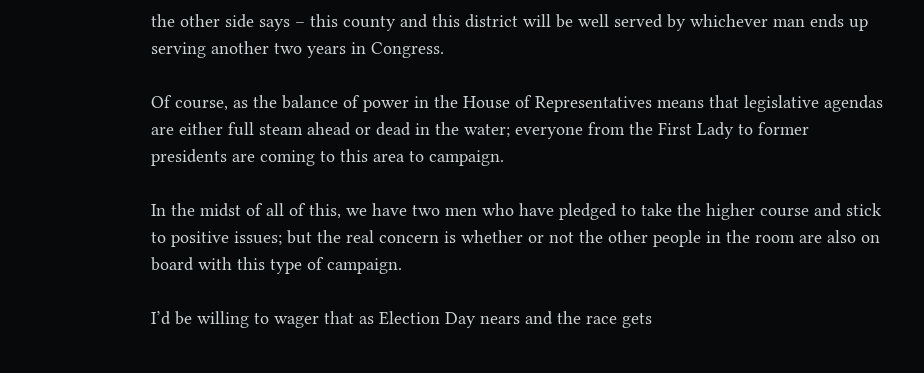the other side says – this county and this district will be well served by whichever man ends up serving another two years in Congress.

Of course, as the balance of power in the House of Representatives means that legislative agendas are either full steam ahead or dead in the water; everyone from the First Lady to former presidents are coming to this area to campaign.

In the midst of all of this, we have two men who have pledged to take the higher course and stick to positive issues; but the real concern is whether or not the other people in the room are also on board with this type of campaign.

I’d be willing to wager that as Election Day nears and the race gets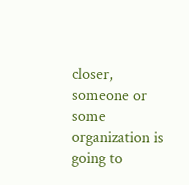closer, someone or some organization is going to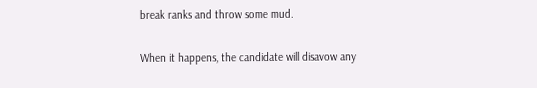break ranks and throw some mud.

When it happens, the candidate will disavow any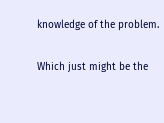knowledge of the problem.

Which just might be the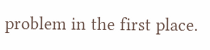problem in the first place.